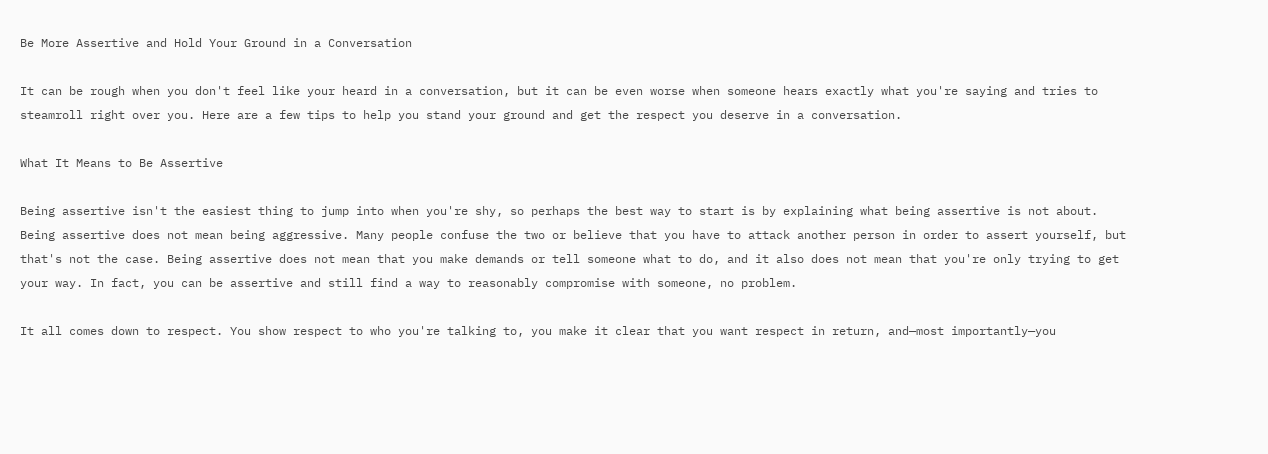Be More Assertive and Hold Your Ground in a Conversation

It can be rough when you don't feel like your heard in a conversation, but it can be even worse when someone hears exactly what you're saying and tries to steamroll right over you. Here are a few tips to help you stand your ground and get the respect you deserve in a conversation.

What It Means to Be Assertive

Being assertive isn't the easiest thing to jump into when you're shy, so perhaps the best way to start is by explaining what being assertive is not about. Being assertive does not mean being aggressive. Many people confuse the two or believe that you have to attack another person in order to assert yourself, but that's not the case. Being assertive does not mean that you make demands or tell someone what to do, and it also does not mean that you're only trying to get your way. In fact, you can be assertive and still find a way to reasonably compromise with someone, no problem.

It all comes down to respect. You show respect to who you're talking to, you make it clear that you want respect in return, and—most importantly—you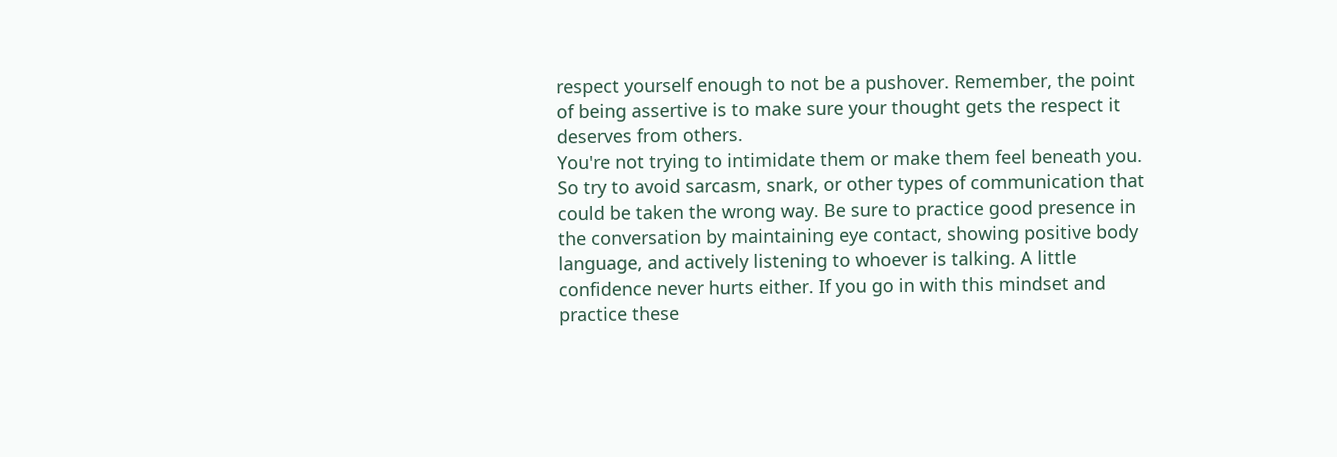respect yourself enough to not be a pushover. Remember, the point of being assertive is to make sure your thought gets the respect it deserves from others.
You're not trying to intimidate them or make them feel beneath you. So try to avoid sarcasm, snark, or other types of communication that could be taken the wrong way. Be sure to practice good presence in the conversation by maintaining eye contact, showing positive body language, and actively listening to whoever is talking. A little confidence never hurts either. If you go in with this mindset and practice these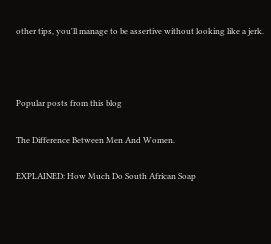other tips, you'll manage to be assertive without looking like a jerk.



Popular posts from this blog

The Difference Between Men And Women.

EXPLAINED: How Much Do South African Soap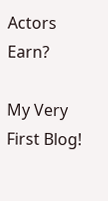Actors Earn?

My Very First Blog!